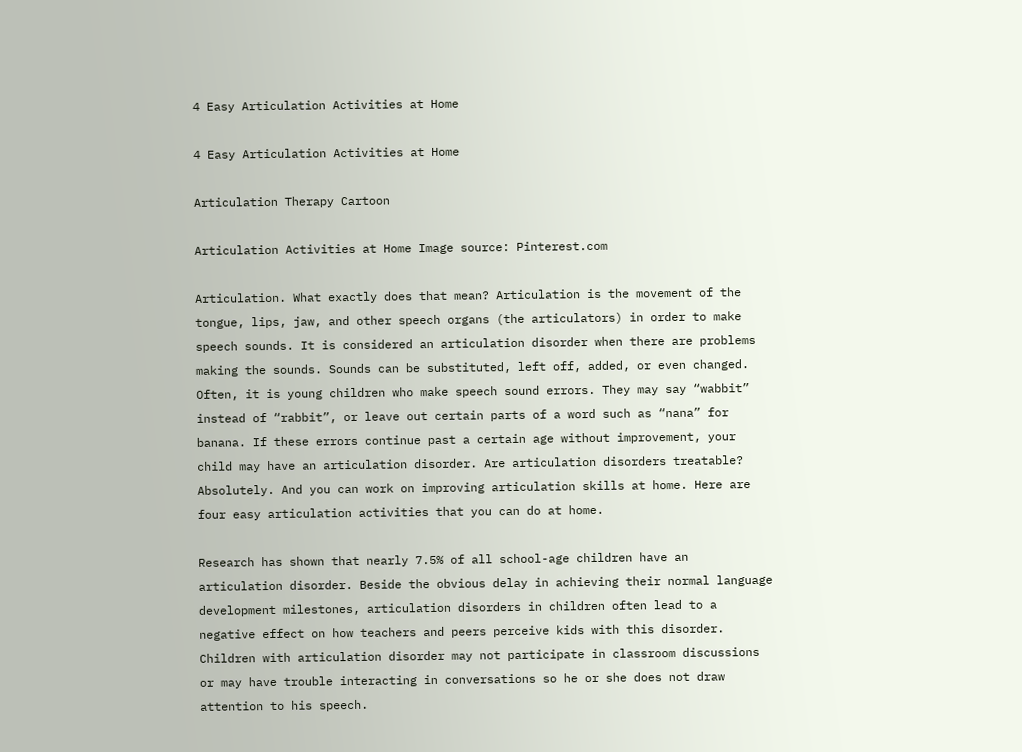4 Easy Articulation Activities at Home

4 Easy Articulation Activities at Home

Articulation Therapy Cartoon

Articulation Activities at Home Image source: Pinterest.com

Articulation. What exactly does that mean? Articulation is the movement of the tongue, lips, jaw, and other speech organs (the articulators) in order to make speech sounds. It is considered an articulation disorder when there are problems making the sounds. Sounds can be substituted, left off, added, or even changed. Often, it is young children who make speech sound errors. They may say “wabbit” instead of “rabbit”, or leave out certain parts of a word such as “nana” for banana. If these errors continue past a certain age without improvement, your child may have an articulation disorder. Are articulation disorders treatable? Absolutely. And you can work on improving articulation skills at home. Here are four easy articulation activities that you can do at home.

Research has shown that nearly 7.5% of all school-age children have an articulation disorder. Beside the obvious delay in achieving their normal language development milestones, articulation disorders in children often lead to a negative effect on how teachers and peers perceive kids with this disorder. Children with articulation disorder may not participate in classroom discussions or may have trouble interacting in conversations so he or she does not draw attention to his speech.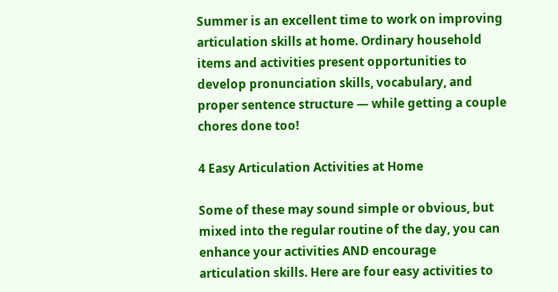Summer is an excellent time to work on improving articulation skills at home. Ordinary household items and activities present opportunities to develop pronunciation skills, vocabulary, and proper sentence structure — while getting a couple chores done too!

4 Easy Articulation Activities at Home

Some of these may sound simple or obvious, but mixed into the regular routine of the day, you can enhance your activities AND encourage articulation skills. Here are four easy activities to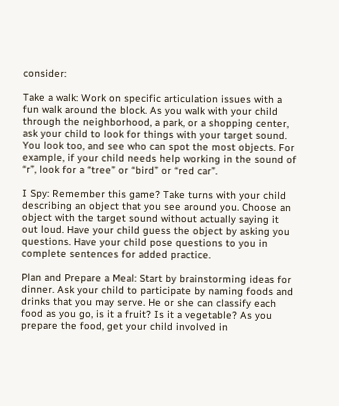consider:

Take a walk: Work on specific articulation issues with a fun walk around the block. As you walk with your child through the neighborhood, a park, or a shopping center, ask your child to look for things with your target sound. You look too, and see who can spot the most objects. For example, if your child needs help working in the sound of “r”, look for a “tree” or “bird” or “red car”.

I Spy: Remember this game? Take turns with your child describing an object that you see around you. Choose an object with the target sound without actually saying it out loud. Have your child guess the object by asking you questions. Have your child pose questions to you in complete sentences for added practice.

Plan and Prepare a Meal: Start by brainstorming ideas for dinner. Ask your child to participate by naming foods and drinks that you may serve. He or she can classify each food as you go, is it a fruit? Is it a vegetable? As you prepare the food, get your child involved in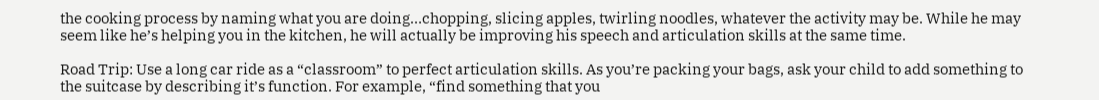the cooking process by naming what you are doing…chopping, slicing apples, twirling noodles, whatever the activity may be. While he may seem like he’s helping you in the kitchen, he will actually be improving his speech and articulation skills at the same time.

Road Trip: Use a long car ride as a “classroom” to perfect articulation skills. As you’re packing your bags, ask your child to add something to the suitcase by describing it’s function. For example, “find something that you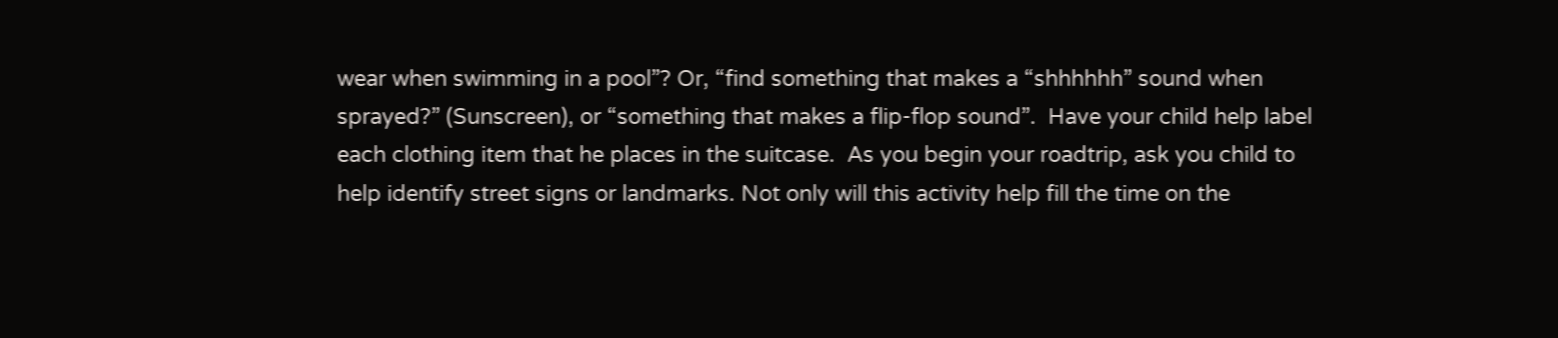wear when swimming in a pool”? Or, “find something that makes a “shhhhhh” sound when sprayed?” (Sunscreen), or “something that makes a flip-flop sound”.  Have your child help label each clothing item that he places in the suitcase.  As you begin your roadtrip, ask you child to help identify street signs or landmarks. Not only will this activity help fill the time on the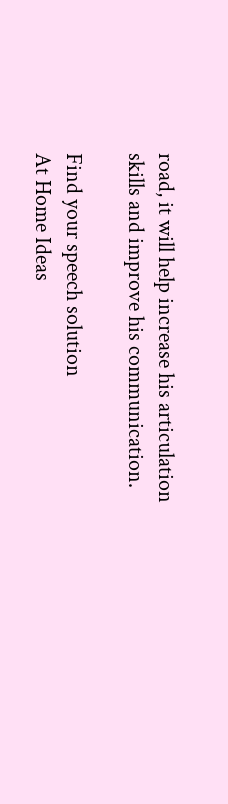road, it will help increase his articulation skills and improve his communication.

Find your speech solution
At Home Ideas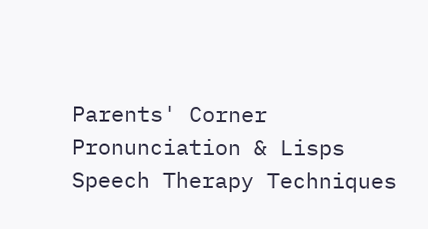Parents' Corner Pronunciation & Lisps Speech Therapy Techniques